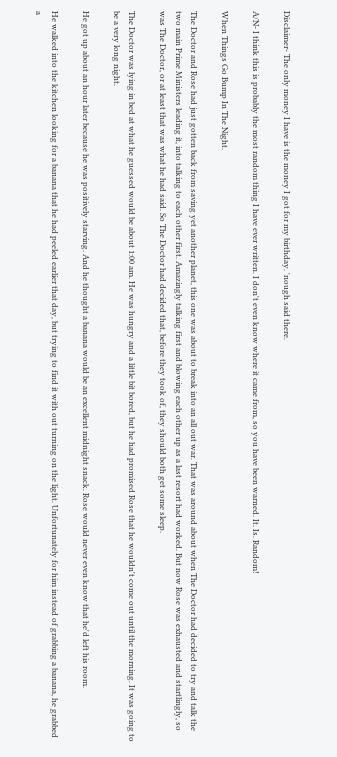Disclaimer- The only money I have is the money I got for my birthday. 'nough said there.

A/N- I think this is probably the most random thing I have ever written. I don't even know where it came from, so you have been warned. It. Is. Random!

When Things Go Bump In The Night.

The Doctor and Rose had just gotten back from saving yet another planet, this one was about to break into an all out war. That was around about when The Doctor had decided to try and talk the two main Prime Ministers leading it, into talking to each other first. Amazingly talking first and blowing each other up as a last resort had worked. But now Rose was exhausted and startlingly, so was The Doctor, or at least that was what he had said. So The Doctor had decided that, before they took of, they should both get some sleep.

The Doctor was lying in bed at what he guessed would be about 1:00 am. He was hungry and a little bit bored, but he had promised Rose that he wouldn't come out until the morning. It was going to be a very long night.

He got up about an hour later because he was positively starving. And he thought a banana would be an excellent midnight snack. Rose would never even know that he'd left his room.

He walked into the kitchen looking for a banana that he had peeled earlier that day, but trying to find it with out turning on the light. Unfortunately for him instead of grabbing a banana, he grabbed a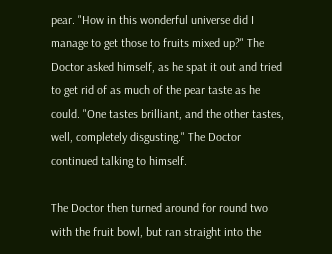pear. "How in this wonderful universe did I manage to get those to fruits mixed up?" The Doctor asked himself, as he spat it out and tried to get rid of as much of the pear taste as he could. "One tastes brilliant, and the other tastes, well, completely disgusting." The Doctor continued talking to himself.

The Doctor then turned around for round two with the fruit bowl, but ran straight into the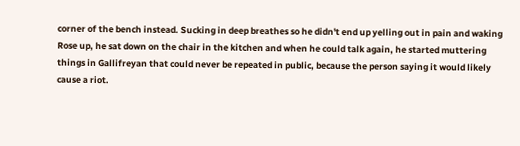corner of the bench instead. Sucking in deep breathes so he didn't end up yelling out in pain and waking Rose up, he sat down on the chair in the kitchen and when he could talk again, he started muttering things in Gallifreyan that could never be repeated in public, because the person saying it would likely cause a riot.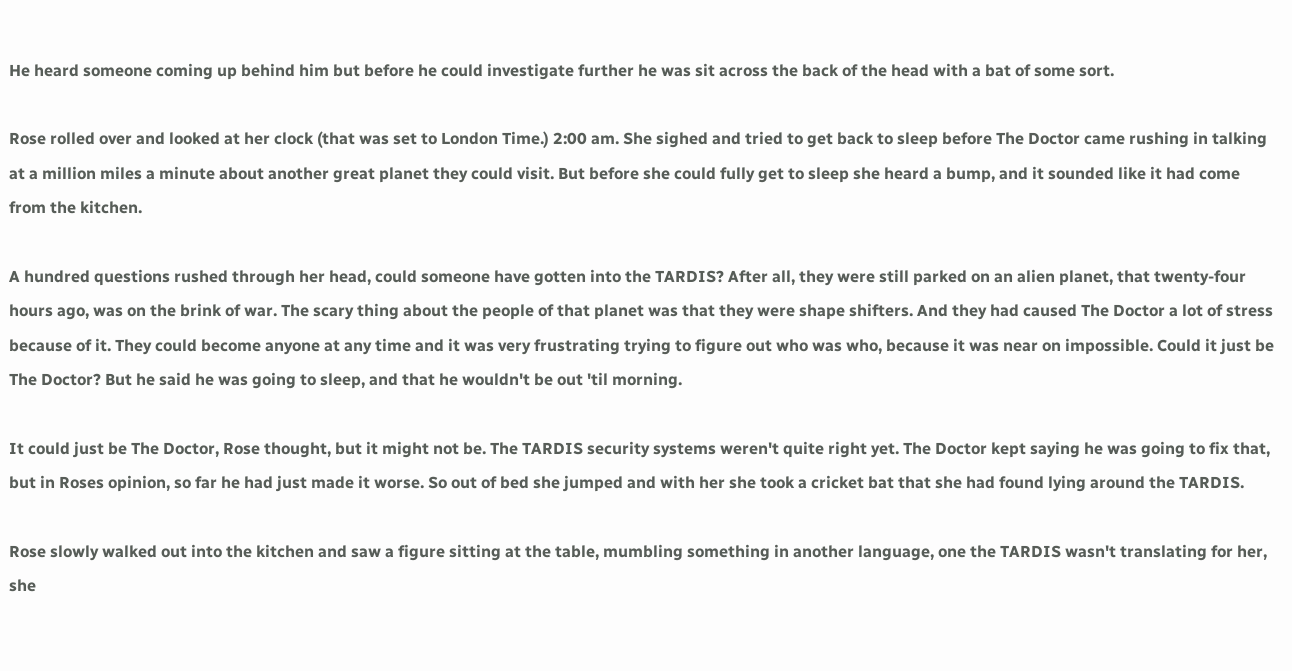He heard someone coming up behind him but before he could investigate further he was sit across the back of the head with a bat of some sort.

Rose rolled over and looked at her clock (that was set to London Time.) 2:00 am. She sighed and tried to get back to sleep before The Doctor came rushing in talking at a million miles a minute about another great planet they could visit. But before she could fully get to sleep she heard a bump, and it sounded like it had come from the kitchen.

A hundred questions rushed through her head, could someone have gotten into the TARDIS? After all, they were still parked on an alien planet, that twenty-four hours ago, was on the brink of war. The scary thing about the people of that planet was that they were shape shifters. And they had caused The Doctor a lot of stress because of it. They could become anyone at any time and it was very frustrating trying to figure out who was who, because it was near on impossible. Could it just be The Doctor? But he said he was going to sleep, and that he wouldn't be out 'til morning.

It could just be The Doctor, Rose thought, but it might not be. The TARDIS security systems weren't quite right yet. The Doctor kept saying he was going to fix that, but in Roses opinion, so far he had just made it worse. So out of bed she jumped and with her she took a cricket bat that she had found lying around the TARDIS.

Rose slowly walked out into the kitchen and saw a figure sitting at the table, mumbling something in another language, one the TARDIS wasn't translating for her, she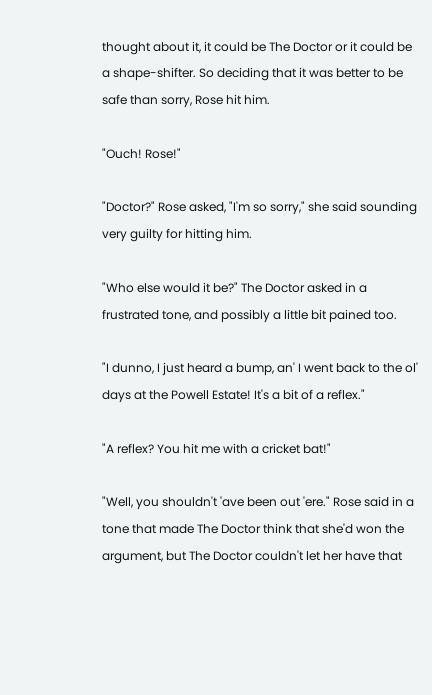thought about it, it could be The Doctor or it could be a shape-shifter. So deciding that it was better to be safe than sorry, Rose hit him.

"Ouch! Rose!"

"Doctor?" Rose asked, "I'm so sorry," she said sounding very guilty for hitting him.

"Who else would it be?" The Doctor asked in a frustrated tone, and possibly a little bit pained too.

"I dunno, I just heard a bump, an' I went back to the ol' days at the Powell Estate! It's a bit of a reflex."

"A reflex? You hit me with a cricket bat!"

"Well, you shouldn't 'ave been out 'ere." Rose said in a tone that made The Doctor think that she'd won the argument, but The Doctor couldn't let her have that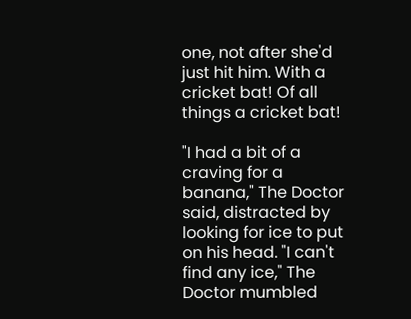one, not after she'd just hit him. With a cricket bat! Of all things a cricket bat!

"I had a bit of a craving for a banana," The Doctor said, distracted by looking for ice to put on his head. "I can't find any ice," The Doctor mumbled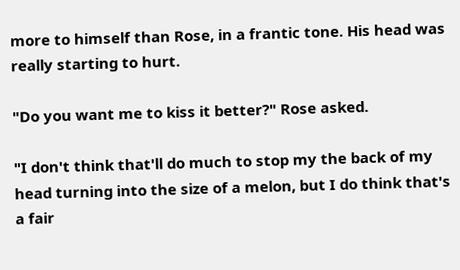more to himself than Rose, in a frantic tone. His head was really starting to hurt.

"Do you want me to kiss it better?" Rose asked.

"I don't think that'll do much to stop my the back of my head turning into the size of a melon, but I do think that's a fair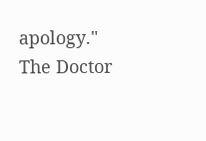apology." The Doctor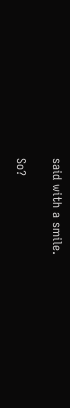said with a smile.

So?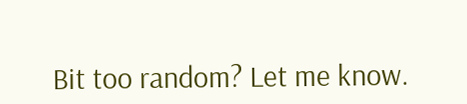Bit too random? Let me know.